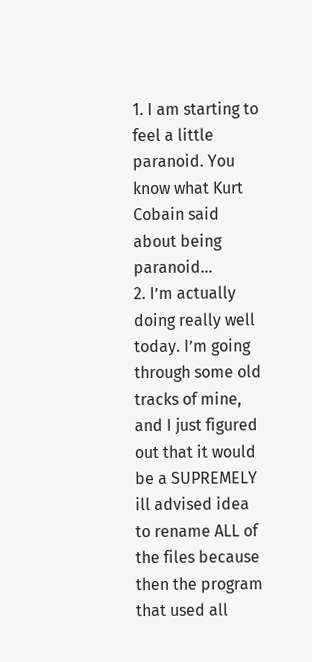1. I am starting to feel a little paranoid. You know what Kurt Cobain said about being paranoid…
2. I’m actually doing really well today. I’m going through some old tracks of mine, and I just figured out that it would be a SUPREMELY ill advised idea to rename ALL of the files because then the program that used all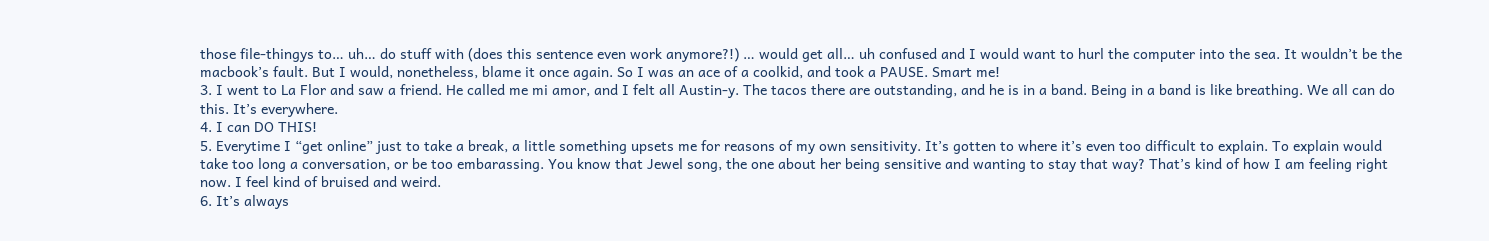those file-thingys to… uh… do stuff with (does this sentence even work anymore?!) … would get all… uh confused and I would want to hurl the computer into the sea. It wouldn’t be the macbook’s fault. But I would, nonetheless, blame it once again. So I was an ace of a coolkid, and took a PAUSE. Smart me!
3. I went to La Flor and saw a friend. He called me mi amor, and I felt all Austin-y. The tacos there are outstanding, and he is in a band. Being in a band is like breathing. We all can do this. It’s everywhere.
4. I can DO THIS!
5. Everytime I “get online” just to take a break, a little something upsets me for reasons of my own sensitivity. It’s gotten to where it’s even too difficult to explain. To explain would take too long a conversation, or be too embarassing. You know that Jewel song, the one about her being sensitive and wanting to stay that way? That’s kind of how I am feeling right now. I feel kind of bruised and weird.
6. It’s always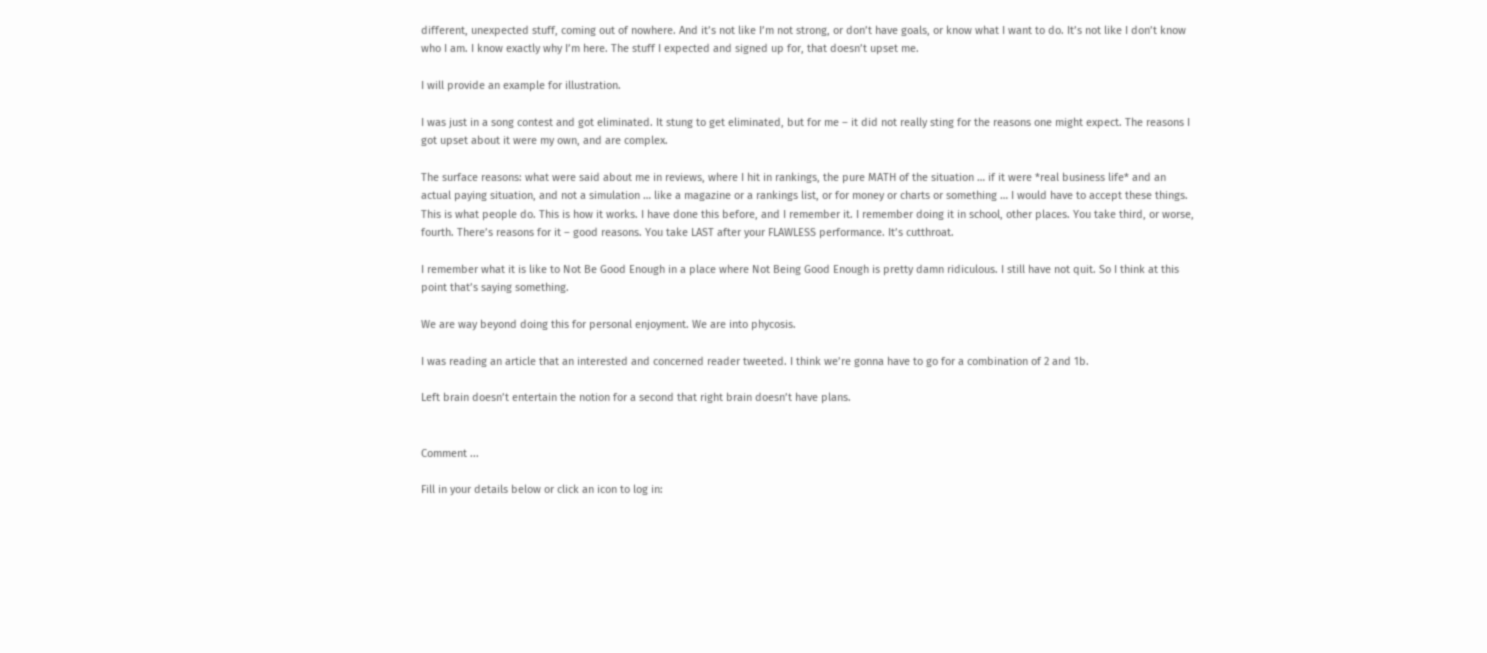different, unexpected stuff, coming out of nowhere. And it’s not like I’m not strong, or don’t have goals, or know what I want to do. It’s not like I don’t know who I am. I know exactly why I’m here. The stuff I expected and signed up for, that doesn’t upset me.

I will provide an example for illustration.

I was just in a song contest and got eliminated. It stung to get eliminated, but for me – it did not really sting for the reasons one might expect. The reasons I got upset about it were my own, and are complex.

The surface reasons: what were said about me in reviews, where I hit in rankings, the pure MATH of the situation … if it were *real business life* and an actual paying situation, and not a simulation … like a magazine or a rankings list, or for money or charts or something … I would have to accept these things. This is what people do. This is how it works. I have done this before, and I remember it. I remember doing it in school, other places. You take third, or worse, fourth. There’s reasons for it – good reasons. You take LAST after your FLAWLESS performance. It’s cutthroat.

I remember what it is like to Not Be Good Enough in a place where Not Being Good Enough is pretty damn ridiculous. I still have not quit. So I think at this point that’s saying something.

We are way beyond doing this for personal enjoyment. We are into phycosis.

I was reading an article that an interested and concerned reader tweeted. I think we’re gonna have to go for a combination of 2 and 1b.

Left brain doesn’t entertain the notion for a second that right brain doesn’t have plans.


Comment ...

Fill in your details below or click an icon to log in: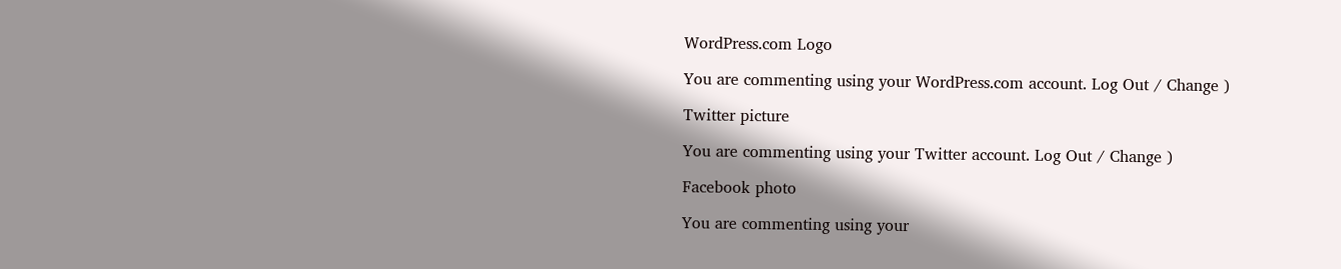WordPress.com Logo

You are commenting using your WordPress.com account. Log Out / Change )

Twitter picture

You are commenting using your Twitter account. Log Out / Change )

Facebook photo

You are commenting using your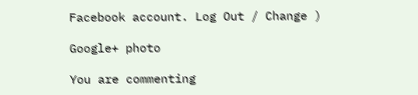Facebook account. Log Out / Change )

Google+ photo

You are commenting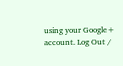using your Google+ account. Log Out /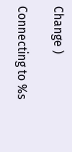Change )

Connecting to %s